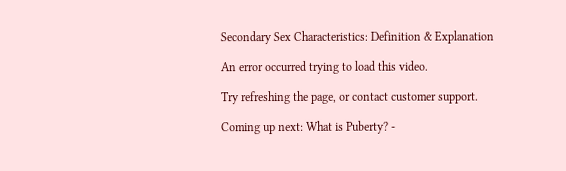Secondary Sex Characteristics: Definition & Explanation

An error occurred trying to load this video.

Try refreshing the page, or contact customer support.

Coming up next: What is Puberty? -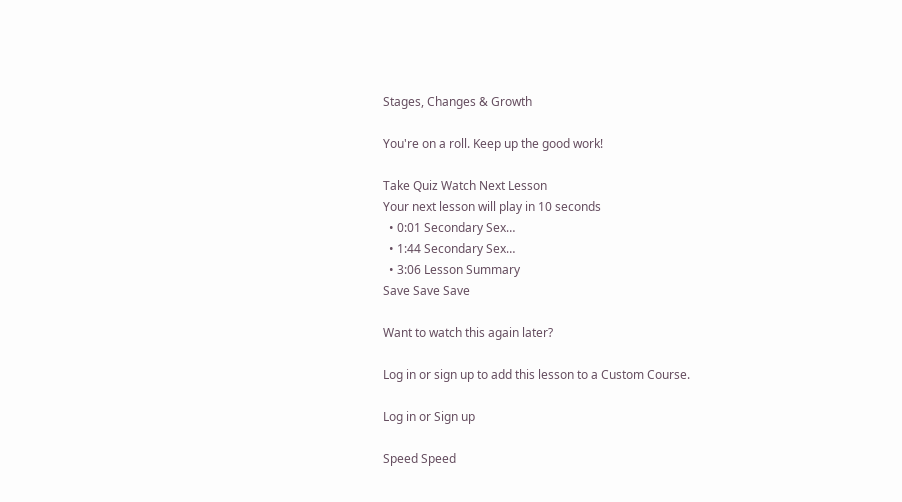Stages, Changes & Growth

You're on a roll. Keep up the good work!

Take Quiz Watch Next Lesson
Your next lesson will play in 10 seconds
  • 0:01 Secondary Sex…
  • 1:44 Secondary Sex…
  • 3:06 Lesson Summary
Save Save Save

Want to watch this again later?

Log in or sign up to add this lesson to a Custom Course.

Log in or Sign up

Speed Speed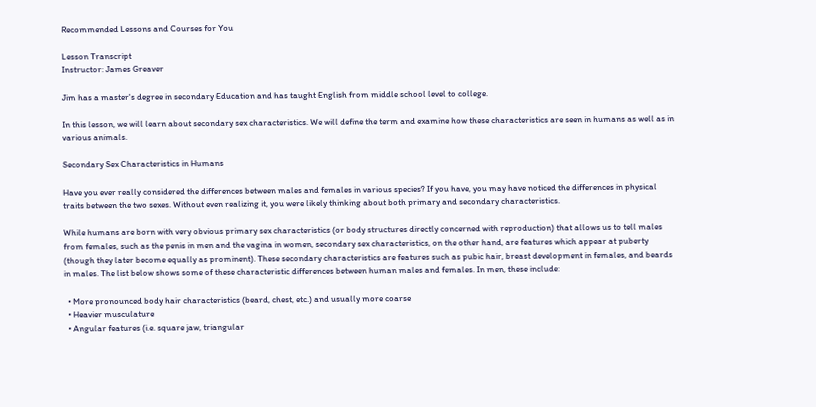Recommended Lessons and Courses for You

Lesson Transcript
Instructor: James Greaver

Jim has a master's degree in secondary Education and has taught English from middle school level to college.

In this lesson, we will learn about secondary sex characteristics. We will define the term and examine how these characteristics are seen in humans as well as in various animals.

Secondary Sex Characteristics in Humans

Have you ever really considered the differences between males and females in various species? If you have, you may have noticed the differences in physical traits between the two sexes. Without even realizing it, you were likely thinking about both primary and secondary characteristics.

While humans are born with very obvious primary sex characteristics (or body structures directly concerned with reproduction) that allows us to tell males from females, such as the penis in men and the vagina in women, secondary sex characteristics, on the other hand, are features which appear at puberty (though they later become equally as prominent). These secondary characteristics are features such as pubic hair, breast development in females, and beards in males. The list below shows some of these characteristic differences between human males and females. In men, these include:

  • More pronounced body hair characteristics (beard, chest, etc.) and usually more coarse
  • Heavier musculature
  • Angular features (i.e. square jaw, triangular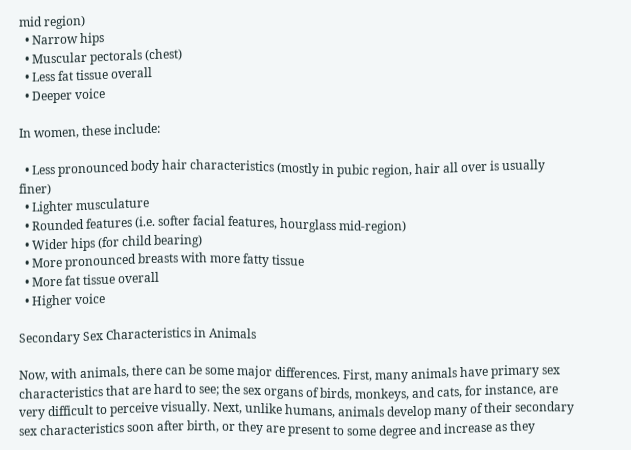mid region)
  • Narrow hips
  • Muscular pectorals (chest)
  • Less fat tissue overall
  • Deeper voice

In women, these include:

  • Less pronounced body hair characteristics (mostly in pubic region, hair all over is usually finer)
  • Lighter musculature
  • Rounded features (i.e. softer facial features, hourglass mid-region)
  • Wider hips (for child bearing)
  • More pronounced breasts with more fatty tissue
  • More fat tissue overall
  • Higher voice

Secondary Sex Characteristics in Animals

Now, with animals, there can be some major differences. First, many animals have primary sex characteristics that are hard to see; the sex organs of birds, monkeys, and cats, for instance, are very difficult to perceive visually. Next, unlike humans, animals develop many of their secondary sex characteristics soon after birth, or they are present to some degree and increase as they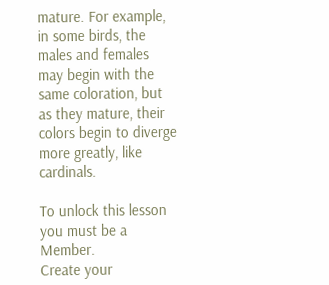mature. For example, in some birds, the males and females may begin with the same coloration, but as they mature, their colors begin to diverge more greatly, like cardinals.

To unlock this lesson you must be a Member.
Create your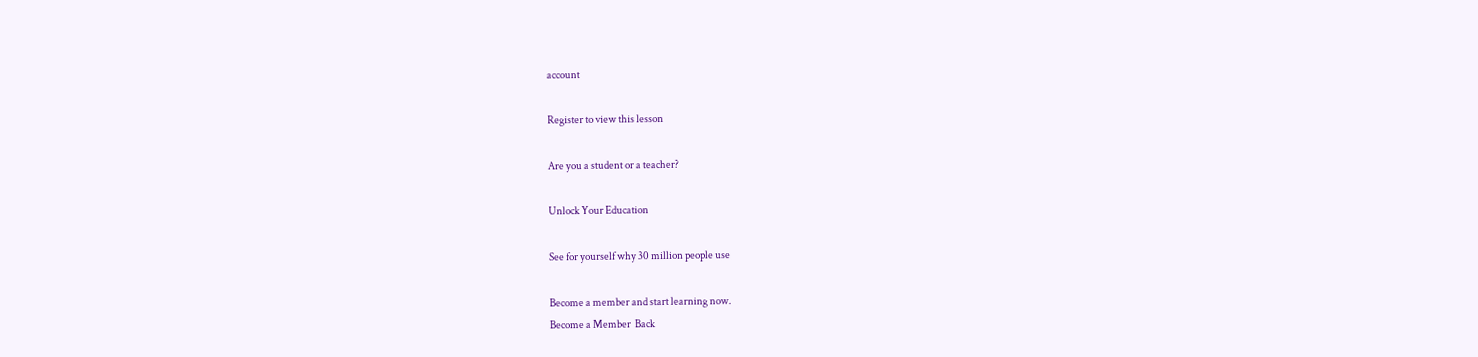account

Register to view this lesson

Are you a student or a teacher?

Unlock Your Education

See for yourself why 30 million people use

Become a member and start learning now.
Become a Member  Back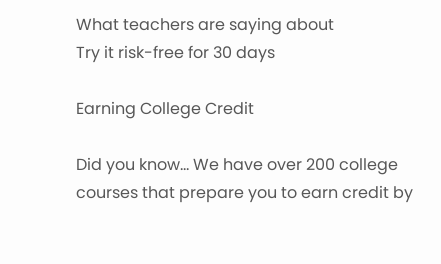What teachers are saying about
Try it risk-free for 30 days

Earning College Credit

Did you know… We have over 200 college courses that prepare you to earn credit by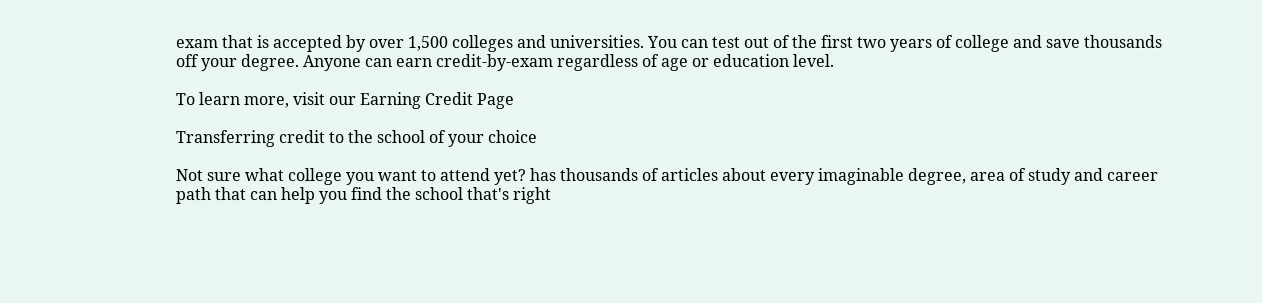exam that is accepted by over 1,500 colleges and universities. You can test out of the first two years of college and save thousands off your degree. Anyone can earn credit-by-exam regardless of age or education level.

To learn more, visit our Earning Credit Page

Transferring credit to the school of your choice

Not sure what college you want to attend yet? has thousands of articles about every imaginable degree, area of study and career path that can help you find the school that's right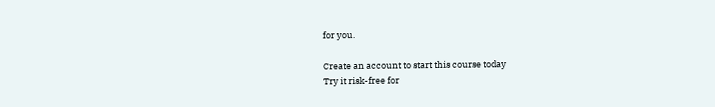for you.

Create an account to start this course today
Try it risk-free for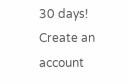30 days!
Create an account